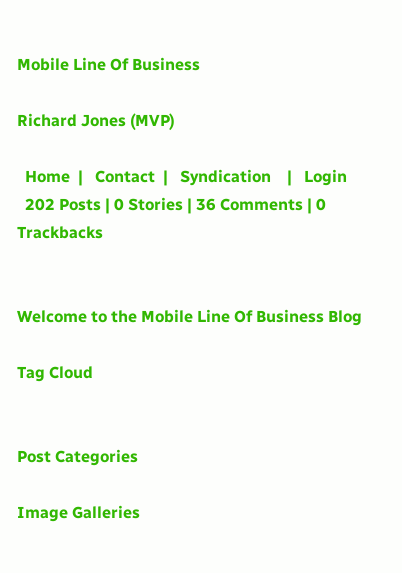Mobile Line Of Business

Richard Jones (MVP)

  Home  |   Contact  |   Syndication    |   Login
  202 Posts | 0 Stories | 36 Comments | 0 Trackbacks


Welcome to the Mobile Line Of Business Blog

Tag Cloud


Post Categories

Image Galleries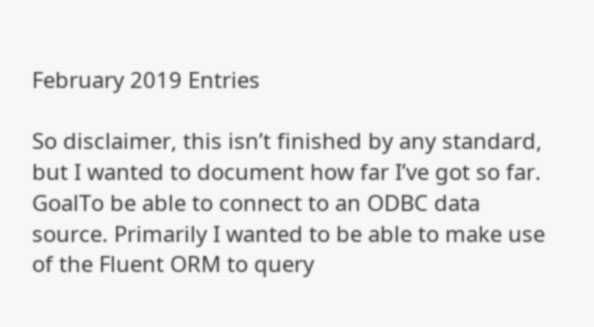February 2019 Entries

So disclaimer, this isn’t finished by any standard, but I wanted to document how far I’ve got so far. GoalTo be able to connect to an ODBC data source. Primarily I wanted to be able to make use of the Fluent ORM to query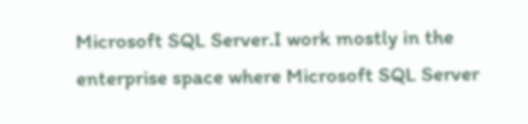Microsoft SQL Server.I work mostly in the enterprise space where Microsoft SQL Server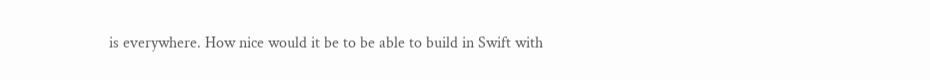is everywhere. How nice would it be to be able to build in Swift with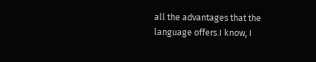all the advantages that the language offers.I know, I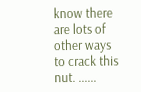know there are lots of other ways to crack this nut. ......